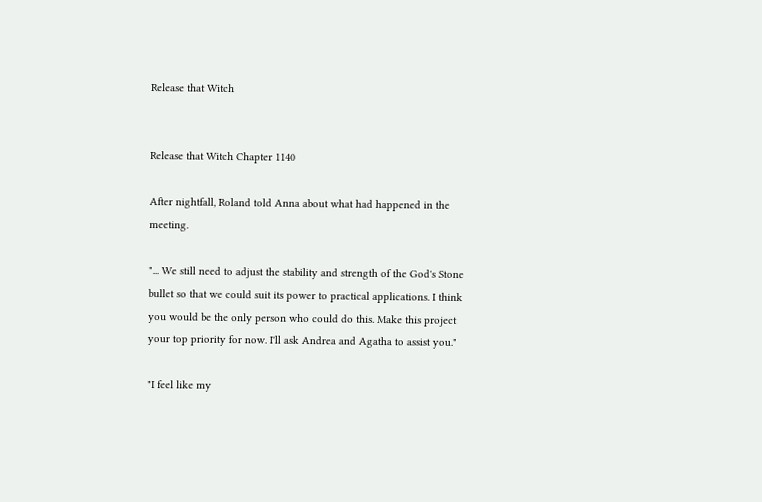Release that Witch


Release that Witch Chapter 1140

After nightfall, Roland told Anna about what had happened in the meeting.

"... We still need to adjust the stability and strength of the God's Stone bullet so that we could suit its power to practical applications. I think you would be the only person who could do this. Make this project your top priority for now. I'll ask Andrea and Agatha to assist you."

"I feel like my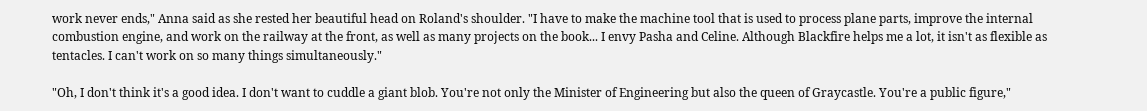work never ends," Anna said as she rested her beautiful head on Roland's shoulder. "I have to make the machine tool that is used to process plane parts, improve the internal combustion engine, and work on the railway at the front, as well as many projects on the book... I envy Pasha and Celine. Although Blackfire helps me a lot, it isn't as flexible as tentacles. I can't work on so many things simultaneously."

"Oh, I don't think it's a good idea. I don't want to cuddle a giant blob. You're not only the Minister of Engineering but also the queen of Graycastle. You're a public figure,"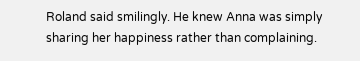Roland said smilingly. He knew Anna was simply sharing her happiness rather than complaining.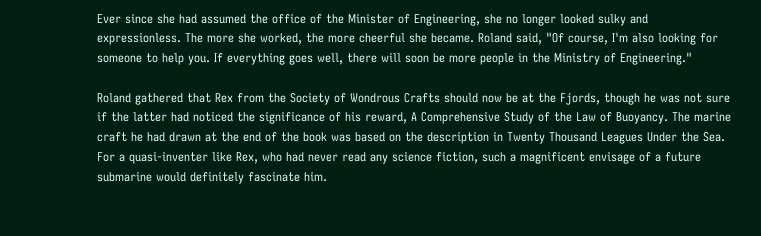Ever since she had assumed the office of the Minister of Engineering, she no longer looked sulky and expressionless. The more she worked, the more cheerful she became. Roland said, "Of course, I'm also looking for someone to help you. If everything goes well, there will soon be more people in the Ministry of Engineering."

Roland gathered that Rex from the Society of Wondrous Crafts should now be at the Fjords, though he was not sure if the latter had noticed the significance of his reward, A Comprehensive Study of the Law of Buoyancy. The marine craft he had drawn at the end of the book was based on the description in Twenty Thousand Leagues Under the Sea. For a quasi-inventer like Rex, who had never read any science fiction, such a magnificent envisage of a future submarine would definitely fascinate him.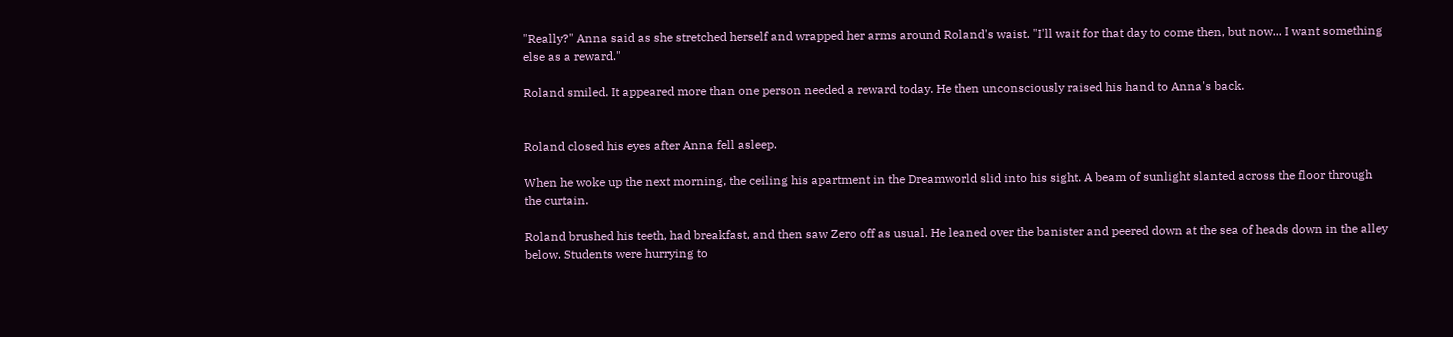"Really?" Anna said as she stretched herself and wrapped her arms around Roland's waist. "I'll wait for that day to come then, but now... I want something else as a reward."

Roland smiled. It appeared more than one person needed a reward today. He then unconsciously raised his hand to Anna's back.


Roland closed his eyes after Anna fell asleep.

When he woke up the next morning, the ceiling his apartment in the Dreamworld slid into his sight. A beam of sunlight slanted across the floor through the curtain.

Roland brushed his teeth, had breakfast, and then saw Zero off as usual. He leaned over the banister and peered down at the sea of heads down in the alley below. Students were hurrying to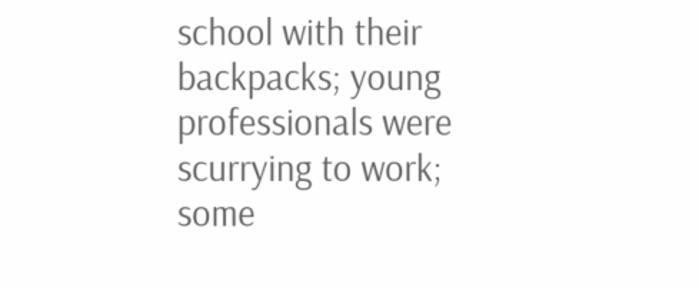school with their backpacks; young professionals were scurrying to work; some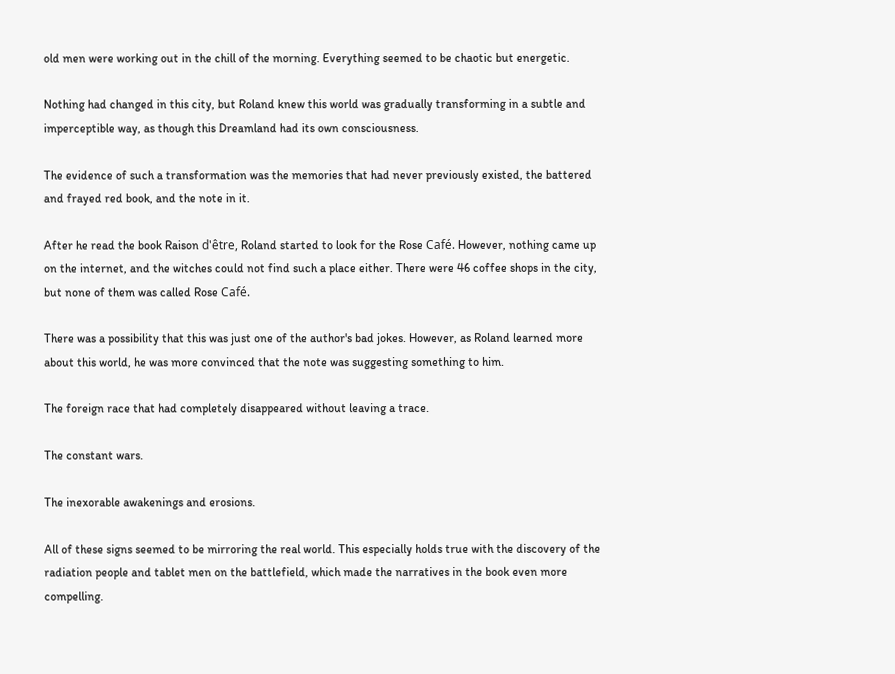old men were working out in the chill of the morning. Everything seemed to be chaotic but energetic.

Nothing had changed in this city, but Roland knew this world was gradually transforming in a subtle and imperceptible way, as though this Dreamland had its own consciousness.

The evidence of such a transformation was the memories that had never previously existed, the battered and frayed red book, and the note in it.

After he read the book Raison d'être, Roland started to look for the Rose Café. However, nothing came up on the internet, and the witches could not find such a place either. There were 46 coffee shops in the city, but none of them was called Rose Café.

There was a possibility that this was just one of the author's bad jokes. However, as Roland learned more about this world, he was more convinced that the note was suggesting something to him.

The foreign race that had completely disappeared without leaving a trace.

The constant wars.

The inexorable awakenings and erosions.

All of these signs seemed to be mirroring the real world. This especially holds true with the discovery of the radiation people and tablet men on the battlefield, which made the narratives in the book even more compelling.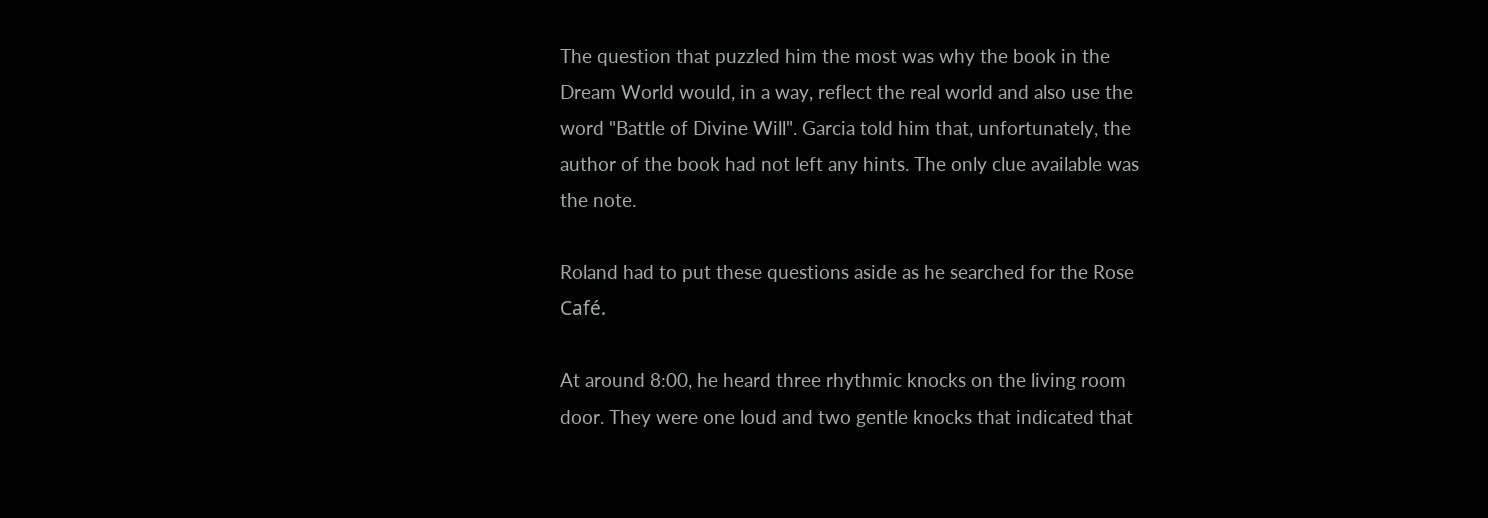The question that puzzled him the most was why the book in the Dream World would, in a way, reflect the real world and also use the word "Battle of Divine Will". Garcia told him that, unfortunately, the author of the book had not left any hints. The only clue available was the note.

Roland had to put these questions aside as he searched for the Rose Café.

At around 8:00, he heard three rhythmic knocks on the living room door. They were one loud and two gentle knocks that indicated that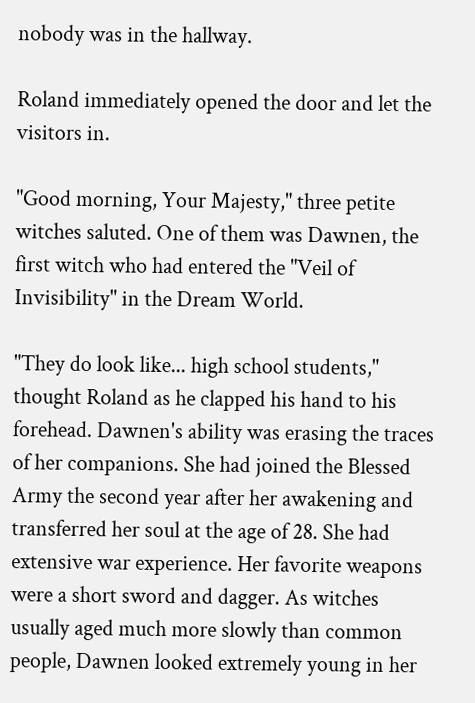nobody was in the hallway.

Roland immediately opened the door and let the visitors in.

"Good morning, Your Majesty," three petite witches saluted. One of them was Dawnen, the first witch who had entered the "Veil of Invisibility" in the Dream World.

"They do look like... high school students," thought Roland as he clapped his hand to his forehead. Dawnen's ability was erasing the traces of her companions. She had joined the Blessed Army the second year after her awakening and transferred her soul at the age of 28. She had extensive war experience. Her favorite weapons were a short sword and dagger. As witches usually aged much more slowly than common people, Dawnen looked extremely young in her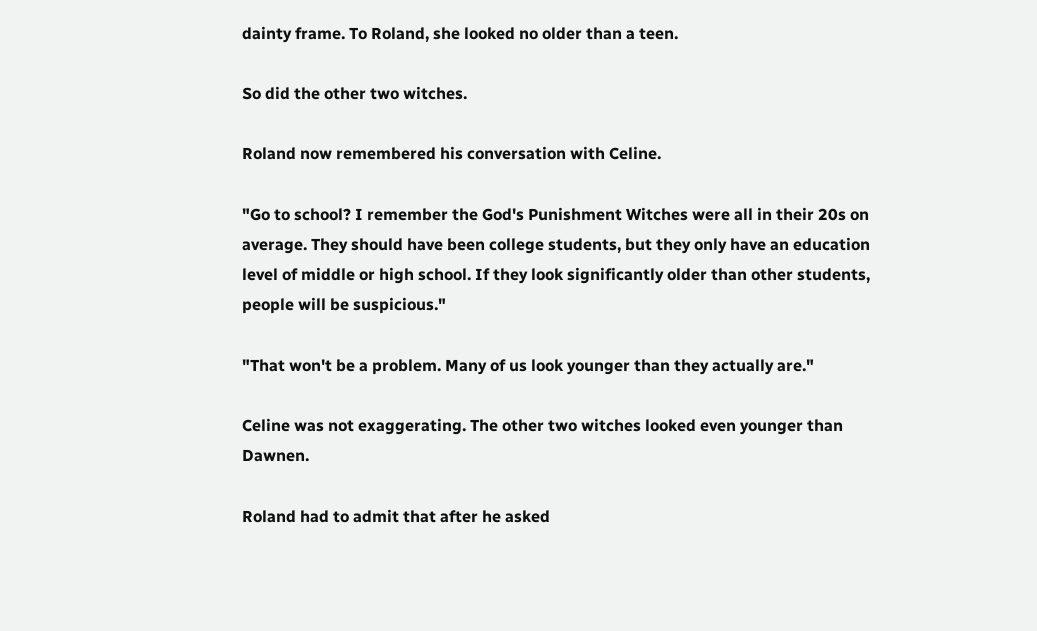dainty frame. To Roland, she looked no older than a teen.

So did the other two witches.

Roland now remembered his conversation with Celine.

"Go to school? I remember the God's Punishment Witches were all in their 20s on average. They should have been college students, but they only have an education level of middle or high school. If they look significantly older than other students, people will be suspicious."

"That won't be a problem. Many of us look younger than they actually are."

Celine was not exaggerating. The other two witches looked even younger than Dawnen.

Roland had to admit that after he asked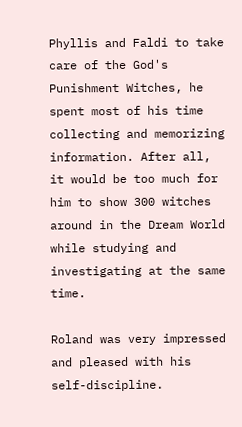Phyllis and Faldi to take care of the God's Punishment Witches, he spent most of his time collecting and memorizing information. After all, it would be too much for him to show 300 witches around in the Dream World while studying and investigating at the same time.

Roland was very impressed and pleased with his self-discipline.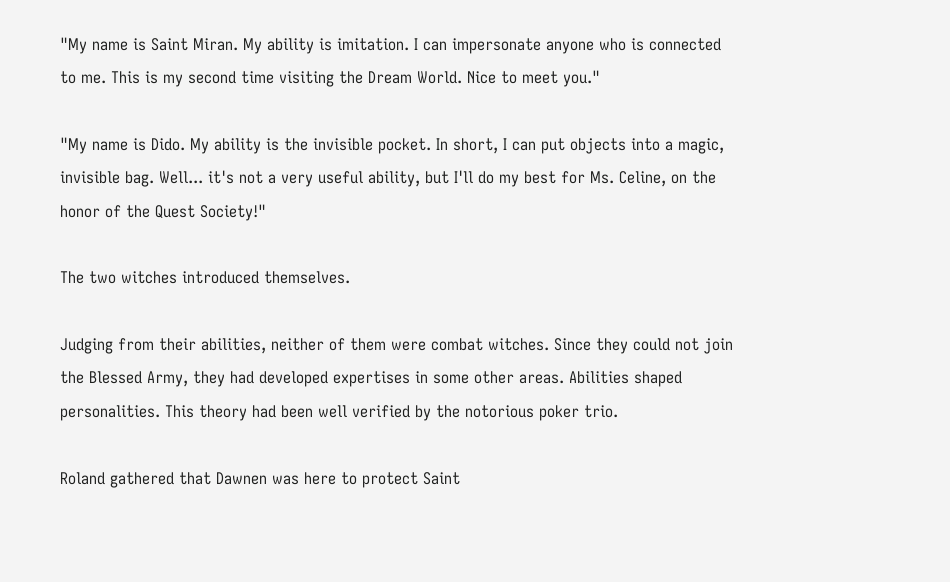"My name is Saint Miran. My ability is imitation. I can impersonate anyone who is connected to me. This is my second time visiting the Dream World. Nice to meet you."

"My name is Dido. My ability is the invisible pocket. In short, I can put objects into a magic, invisible bag. Well... it's not a very useful ability, but I'll do my best for Ms. Celine, on the honor of the Quest Society!"

The two witches introduced themselves.

Judging from their abilities, neither of them were combat witches. Since they could not join the Blessed Army, they had developed expertises in some other areas. Abilities shaped personalities. This theory had been well verified by the notorious poker trio.

Roland gathered that Dawnen was here to protect Saint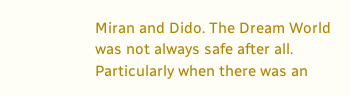Miran and Dido. The Dream World was not always safe after all. Particularly when there was an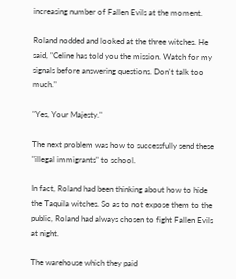increasing number of Fallen Evils at the moment.

Roland nodded and looked at the three witches. He said, "Celine has told you the mission. Watch for my signals before answering questions. Don't talk too much."

"Yes, Your Majesty."

The next problem was how to successfully send these "illegal immigrants" to school.

In fact, Roland had been thinking about how to hide the Taquila witches. So as to not expose them to the public, Roland had always chosen to fight Fallen Evils at night.

The warehouse which they paid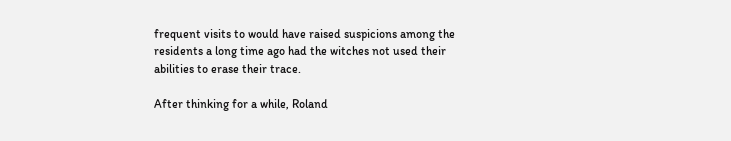frequent visits to would have raised suspicions among the residents a long time ago had the witches not used their abilities to erase their trace.

After thinking for a while, Roland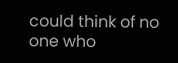could think of no one who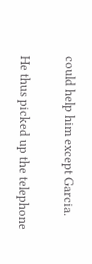could help him except Garcia.

He thus picked up the telephone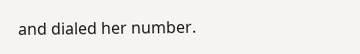and dialed her number.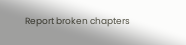Report broken chapters